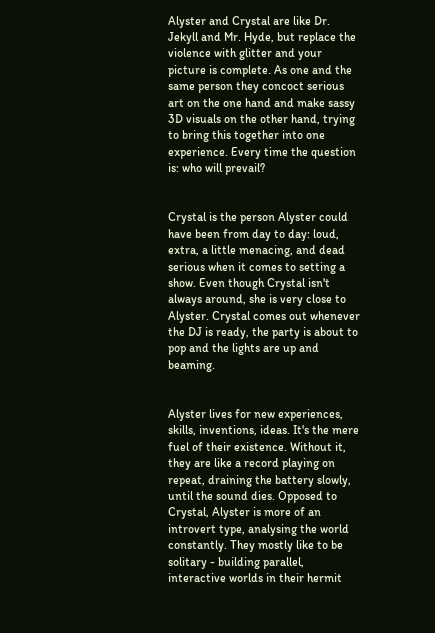Alyster and Crystal are like Dr. Jekyll and Mr. Hyde, but replace the violence with glitter and your picture is complete. As one and the same person they concoct serious art on the one hand and make sassy 3D visuals on the other hand, trying to bring this together into one experience. Every time the question is: who will prevail?


Crystal is the person Alyster could have been from day to day: loud, extra, a little menacing, and dead serious when it comes to setting a show. Even though Crystal isn't always around, she is very close to Alyster. Crystal comes out whenever the DJ is ready, the party is about to pop and the lights are up and beaming.


Alyster lives for new experiences, skills, inventions, ideas. It's the mere fuel of their existence. Without it, they are like a record playing on repeat, draining the battery slowly, until the sound dies. Opposed to Crystal, Alyster is more of an introvert type, analysing the world constantly. They mostly like to be solitary - building parallel, interactive worlds in their hermit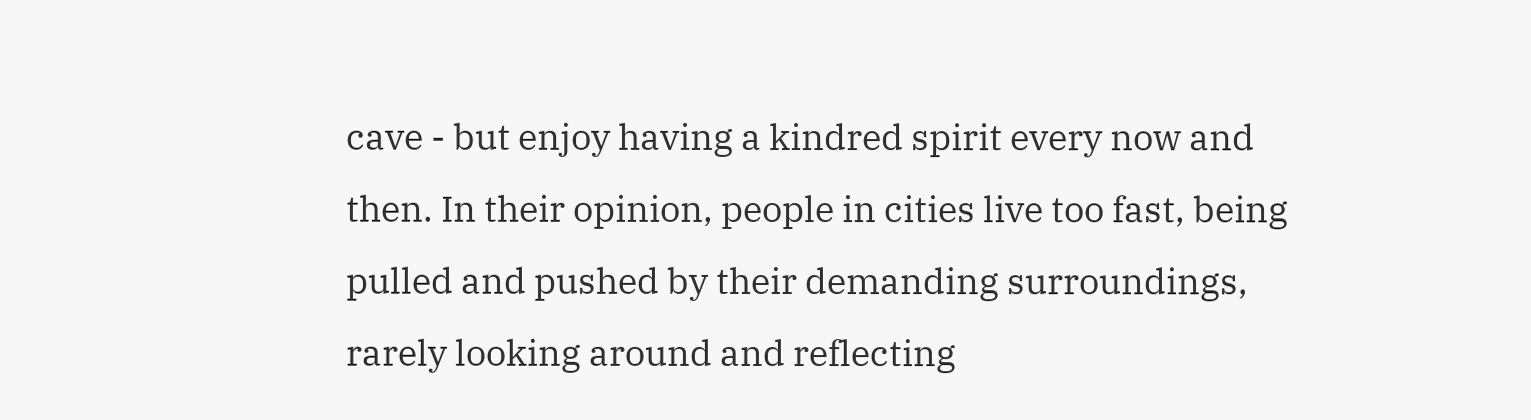cave - but enjoy having a kindred spirit every now and then. In their opinion, people in cities live too fast, being pulled and pushed by their demanding surroundings, rarely looking around and reflecting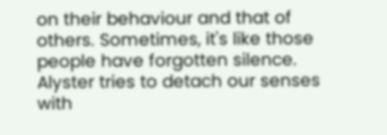on their behaviour and that of others. Sometimes, it's like those people have forgotten silence. Alyster tries to detach our senses with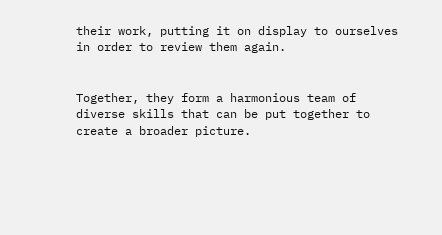their work, putting it on display to ourselves in order to review them again.


Together, they form a harmonious team of diverse skills that can be put together to create a broader picture.